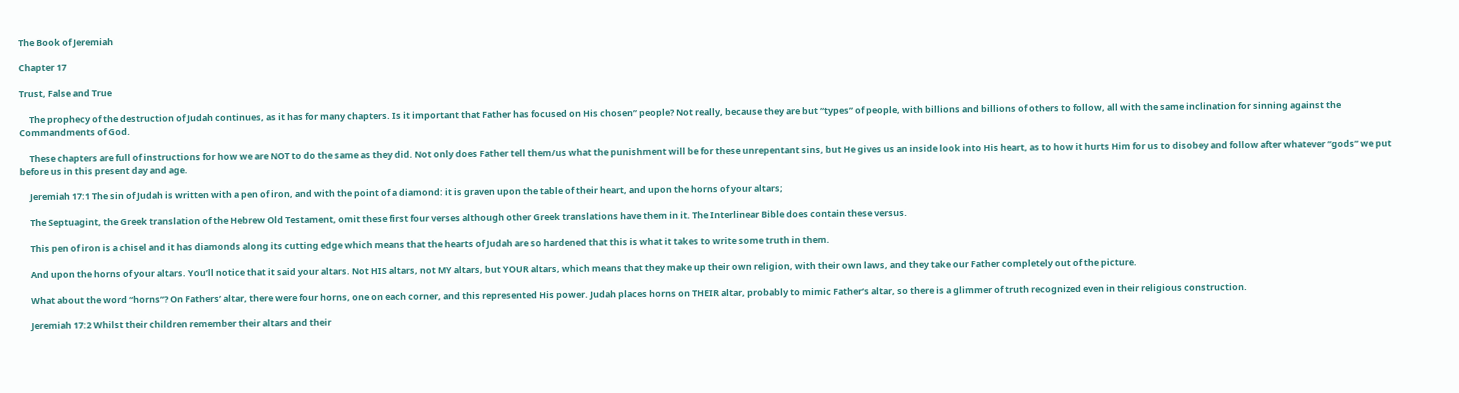The Book of Jeremiah

Chapter 17

Trust, False and True

     The prophecy of the destruction of Judah continues, as it has for many chapters. Is it important that Father has focused on His chosen” people? Not really, because they are but “types” of people, with billions and billions of others to follow, all with the same inclination for sinning against the Commandments of God.

     These chapters are full of instructions for how we are NOT to do the same as they did. Not only does Father tell them/us what the punishment will be for these unrepentant sins, but He gives us an inside look into His heart, as to how it hurts Him for us to disobey and follow after whatever “gods” we put before us in this present day and age.

     Jeremiah 17:1 The sin of Judah is written with a pen of iron, and with the point of a diamond: it is graven upon the table of their heart, and upon the horns of your altars;

     The Septuagint, the Greek translation of the Hebrew Old Testament, omit these first four verses although other Greek translations have them in it. The Interlinear Bible does contain these versus.

     This pen of iron is a chisel and it has diamonds along its cutting edge which means that the hearts of Judah are so hardened that this is what it takes to write some truth in them.

     And upon the horns of your altars. You’ll notice that it said your altars. Not HIS altars, not MY altars, but YOUR altars, which means that they make up their own religion, with their own laws, and they take our Father completely out of the picture.

     What about the word “horns”? On Fathers’ altar, there were four horns, one on each corner, and this represented His power. Judah places horns on THEIR altar, probably to mimic Father’s altar, so there is a glimmer of truth recognized even in their religious construction.

     Jeremiah 17:2 Whilst their children remember their altars and their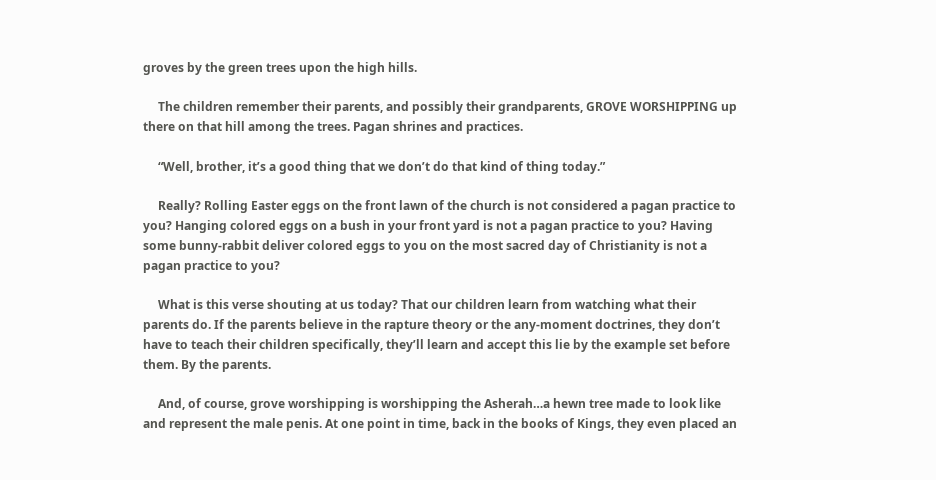groves by the green trees upon the high hills.

     The children remember their parents, and possibly their grandparents, GROVE WORSHIPPING up there on that hill among the trees. Pagan shrines and practices.

     “Well, brother, it’s a good thing that we don’t do that kind of thing today.”

     Really? Rolling Easter eggs on the front lawn of the church is not considered a pagan practice to you? Hanging colored eggs on a bush in your front yard is not a pagan practice to you? Having some bunny-rabbit deliver colored eggs to you on the most sacred day of Christianity is not a pagan practice to you?

     What is this verse shouting at us today? That our children learn from watching what their parents do. If the parents believe in the rapture theory or the any-moment doctrines, they don’t have to teach their children specifically, they’ll learn and accept this lie by the example set before them. By the parents.

     And, of course, grove worshipping is worshipping the Asherah…a hewn tree made to look like and represent the male penis. At one point in time, back in the books of Kings, they even placed an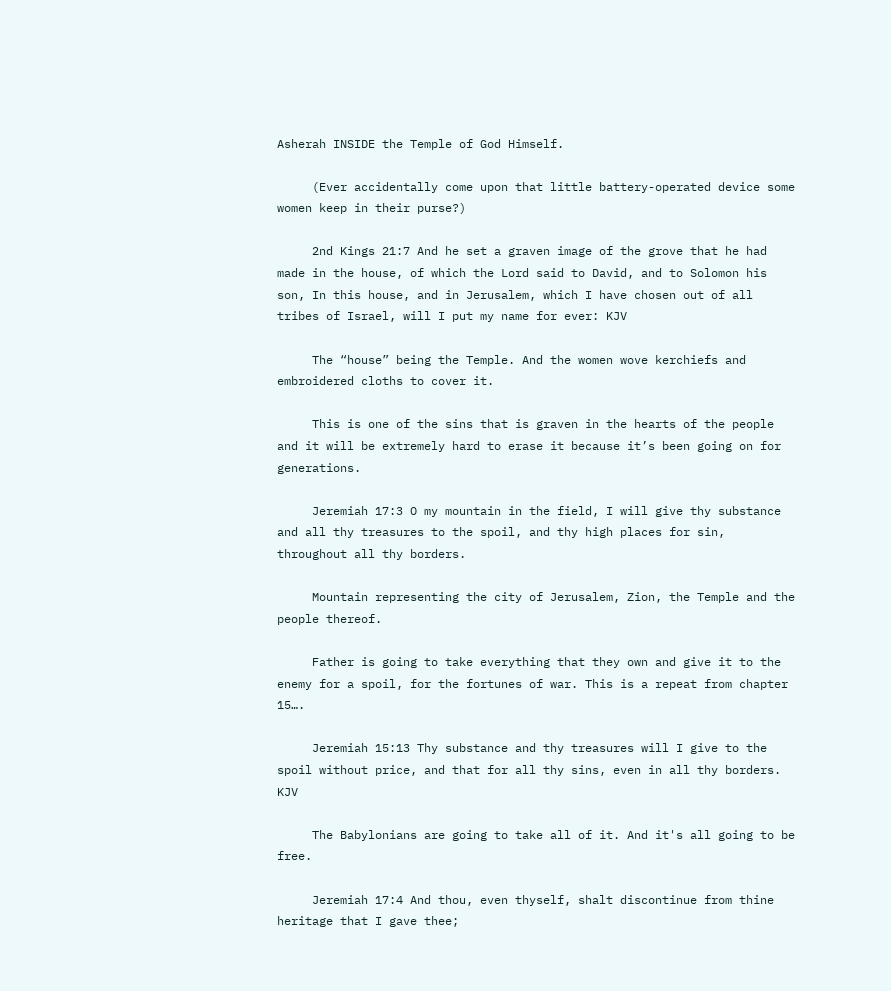Asherah INSIDE the Temple of God Himself.

     (Ever accidentally come upon that little battery-operated device some women keep in their purse?)

     2nd Kings 21:7 And he set a graven image of the grove that he had made in the house, of which the Lord said to David, and to Solomon his son, In this house, and in Jerusalem, which I have chosen out of all tribes of Israel, will I put my name for ever: KJV

     The “house” being the Temple. And the women wove kerchiefs and embroidered cloths to cover it.

     This is one of the sins that is graven in the hearts of the people and it will be extremely hard to erase it because it’s been going on for generations.

     Jeremiah 17:3 O my mountain in the field, I will give thy substance and all thy treasures to the spoil, and thy high places for sin, throughout all thy borders.

     Mountain representing the city of Jerusalem, Zion, the Temple and the people thereof.

     Father is going to take everything that they own and give it to the enemy for a spoil, for the fortunes of war. This is a repeat from chapter 15….

     Jeremiah 15:13 Thy substance and thy treasures will I give to the spoil without price, and that for all thy sins, even in all thy borders. KJV

     The Babylonians are going to take all of it. And it's all going to be free.

     Jeremiah 17:4 And thou, even thyself, shalt discontinue from thine heritage that I gave thee;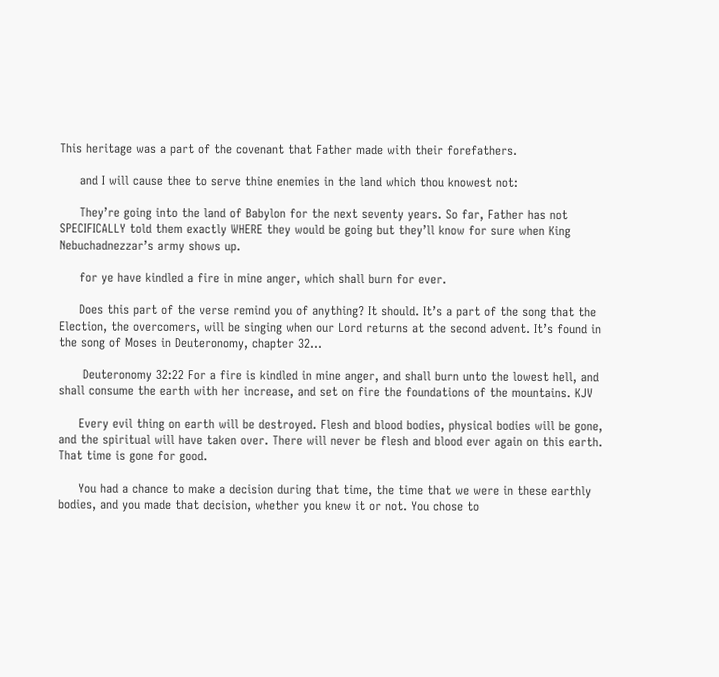This heritage was a part of the covenant that Father made with their forefathers.

     and I will cause thee to serve thine enemies in the land which thou knowest not:

     They’re going into the land of Babylon for the next seventy years. So far, Father has not SPECIFICALLY told them exactly WHERE they would be going but they’ll know for sure when King Nebuchadnezzar’s army shows up.

     for ye have kindled a fire in mine anger, which shall burn for ever.

     Does this part of the verse remind you of anything? It should. It’s a part of the song that the Election, the overcomers, will be singing when our Lord returns at the second advent. It’s found in the song of Moses in Deuteronomy, chapter 32…

      Deuteronomy 32:22 For a fire is kindled in mine anger, and shall burn unto the lowest hell, and shall consume the earth with her increase, and set on fire the foundations of the mountains. KJV

     Every evil thing on earth will be destroyed. Flesh and blood bodies, physical bodies will be gone, and the spiritual will have taken over. There will never be flesh and blood ever again on this earth. That time is gone for good.

     You had a chance to make a decision during that time, the time that we were in these earthly bodies, and you made that decision, whether you knew it or not. You chose to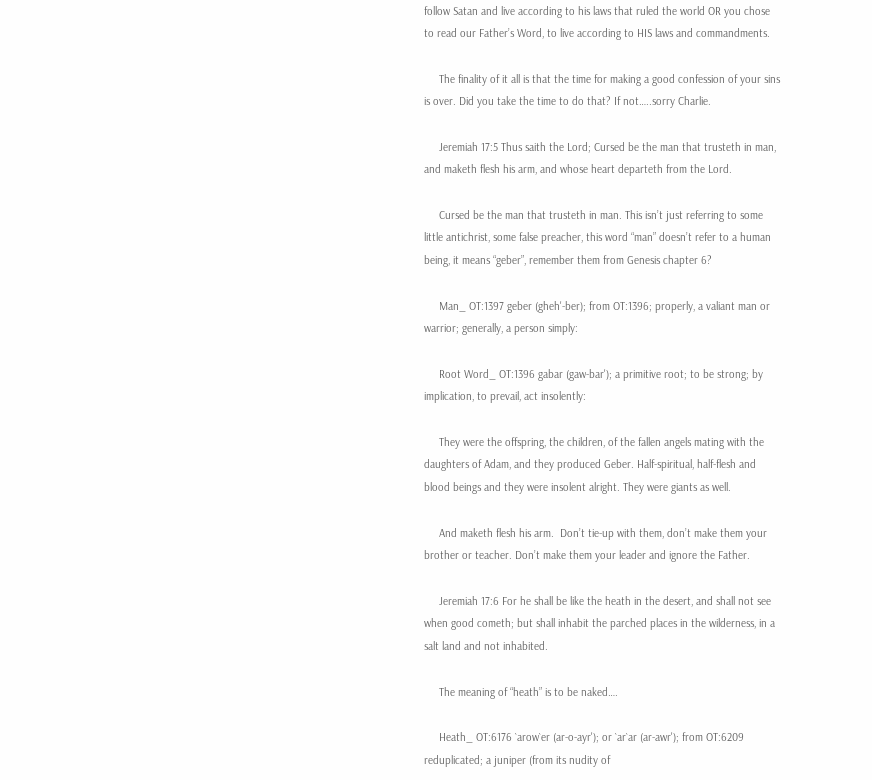follow Satan and live according to his laws that ruled the world OR you chose to read our Father’s Word, to live according to HIS laws and commandments.

     The finality of it all is that the time for making a good confession of your sins is over. Did you take the time to do that? If not…..sorry Charlie.

     Jeremiah 17:5 Thus saith the Lord; Cursed be the man that trusteth in man, and maketh flesh his arm, and whose heart departeth from the Lord.

     Cursed be the man that trusteth in man. This isn’t just referring to some little antichrist, some false preacher, this word “man” doesn’t refer to a human being, it means “geber”, remember them from Genesis chapter 6?

     Man_ OT:1397 geber (gheh'-ber); from OT:1396; properly, a valiant man or warrior; generally, a person simply:

     Root Word_ OT:1396 gabar (gaw-bar'); a primitive root; to be strong; by implication, to prevail, act insolently:

     They were the offspring, the children, of the fallen angels mating with the daughters of Adam, and they produced Geber. Half-spiritual, half-flesh and blood beings and they were insolent alright. They were giants as well.

     And maketh flesh his arm.  Don’t tie-up with them, don’t make them your brother or teacher. Don’t make them your leader and ignore the Father.

     Jeremiah 17:6 For he shall be like the heath in the desert, and shall not see when good cometh; but shall inhabit the parched places in the wilderness, in a salt land and not inhabited.

     The meaning of “heath” is to be naked….

     Heath_ OT:6176 `arow`er (ar-o-ayr'); or `ar`ar (ar-awr'); from OT:6209 reduplicated; a juniper (from its nudity of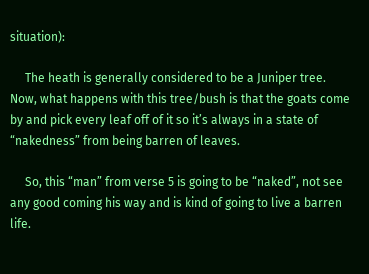situation):

     The heath is generally considered to be a Juniper tree. Now, what happens with this tree/bush is that the goats come by and pick every leaf off of it so it’s always in a state of “nakedness” from being barren of leaves.

     So, this “man” from verse 5 is going to be “naked”, not see any good coming his way and is kind of going to live a barren life.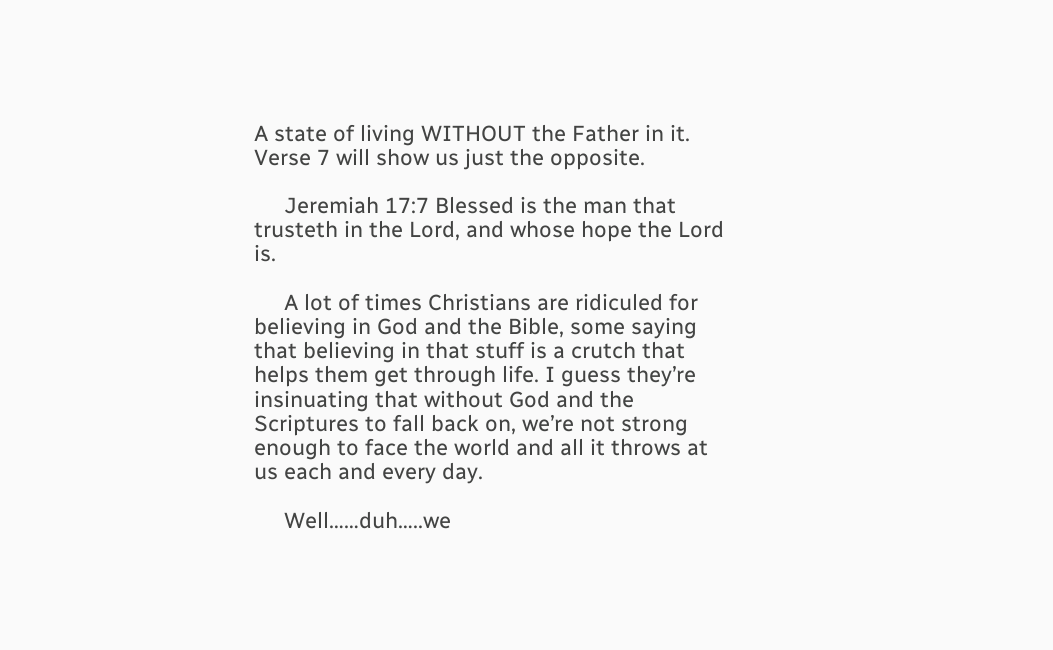A state of living WITHOUT the Father in it. Verse 7 will show us just the opposite.

     Jeremiah 17:7 Blessed is the man that trusteth in the Lord, and whose hope the Lord is.

     A lot of times Christians are ridiculed for believing in God and the Bible, some saying that believing in that stuff is a crutch that helps them get through life. I guess they’re insinuating that without God and the Scriptures to fall back on, we’re not strong enough to face the world and all it throws at us each and every day.

     Well……duh…..we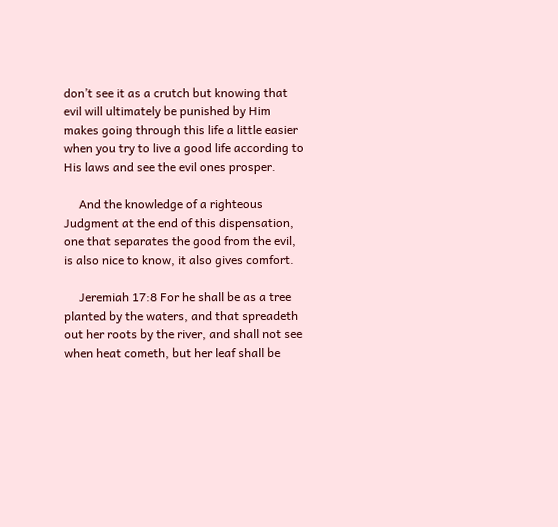don’t see it as a crutch but knowing that evil will ultimately be punished by Him makes going through this life a little easier when you try to live a good life according to His laws and see the evil ones prosper.

     And the knowledge of a righteous Judgment at the end of this dispensation, one that separates the good from the evil, is also nice to know, it also gives comfort.

     Jeremiah 17:8 For he shall be as a tree planted by the waters, and that spreadeth out her roots by the river, and shall not see when heat cometh, but her leaf shall be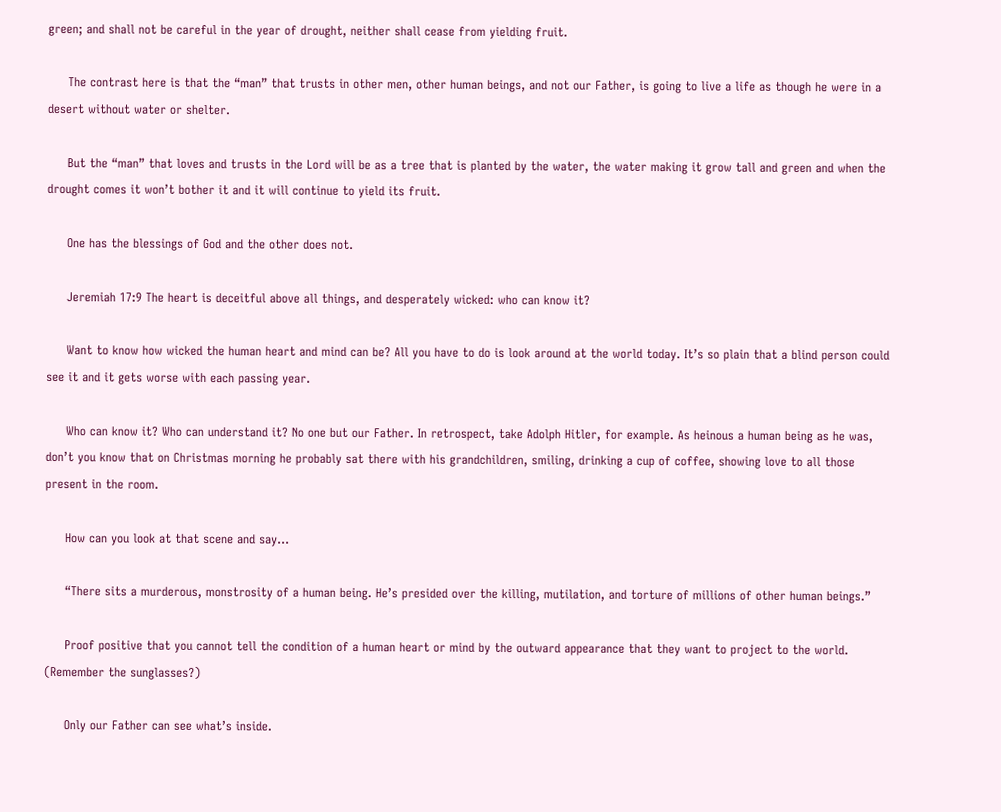green; and shall not be careful in the year of drought, neither shall cease from yielding fruit.

     The contrast here is that the “man” that trusts in other men, other human beings, and not our Father, is going to live a life as though he were in a desert without water or shelter.

     But the “man” that loves and trusts in the Lord will be as a tree that is planted by the water, the water making it grow tall and green and when the drought comes it won’t bother it and it will continue to yield its fruit.

     One has the blessings of God and the other does not.

     Jeremiah 17:9 The heart is deceitful above all things, and desperately wicked: who can know it?

     Want to know how wicked the human heart and mind can be? All you have to do is look around at the world today. It’s so plain that a blind person could see it and it gets worse with each passing year.

     Who can know it? Who can understand it? No one but our Father. In retrospect, take Adolph Hitler, for example. As heinous a human being as he was, don’t you know that on Christmas morning he probably sat there with his grandchildren, smiling, drinking a cup of coffee, showing love to all those present in the room.

     How can you look at that scene and say…

     “There sits a murderous, monstrosity of a human being. He’s presided over the killing, mutilation, and torture of millions of other human beings.”

     Proof positive that you cannot tell the condition of a human heart or mind by the outward appearance that they want to project to the world. (Remember the sunglasses?)

     Only our Father can see what’s inside.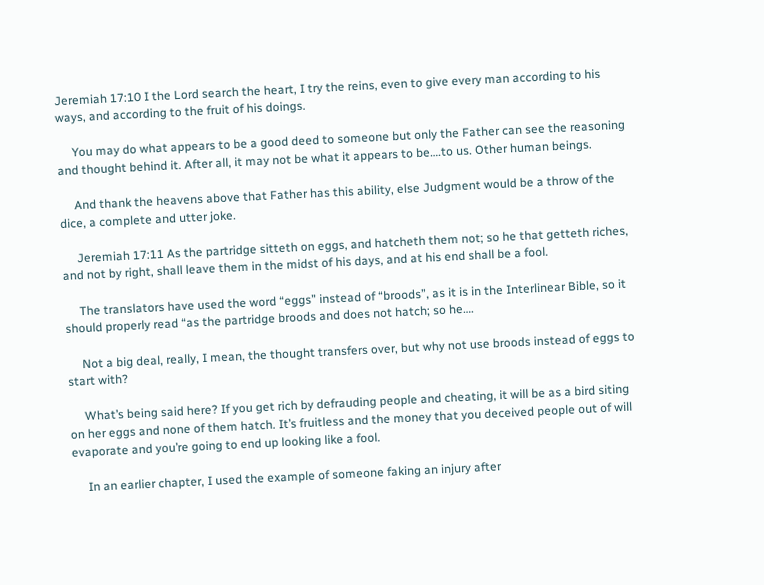Jeremiah 17:10 I the Lord search the heart, I try the reins, even to give every man according to his ways, and according to the fruit of his doings.

     You may do what appears to be a good deed to someone but only the Father can see the reasoning and thought behind it. After all, it may not be what it appears to be….to us. Other human beings.

     And thank the heavens above that Father has this ability, else Judgment would be a throw of the dice, a complete and utter joke.

     Jeremiah 17:11 As the partridge sitteth on eggs, and hatcheth them not; so he that getteth riches, and not by right, shall leave them in the midst of his days, and at his end shall be a fool.

     The translators have used the word “eggs” instead of “broods”, as it is in the Interlinear Bible, so it should properly read “as the partridge broods and does not hatch; so he….

     Not a big deal, really, I mean, the thought transfers over, but why not use broods instead of eggs to start with?

     What’s being said here? If you get rich by defrauding people and cheating, it will be as a bird siting on her eggs and none of them hatch. It’s fruitless and the money that you deceived people out of will evaporate and you’re going to end up looking like a fool.

     In an earlier chapter, I used the example of someone faking an injury after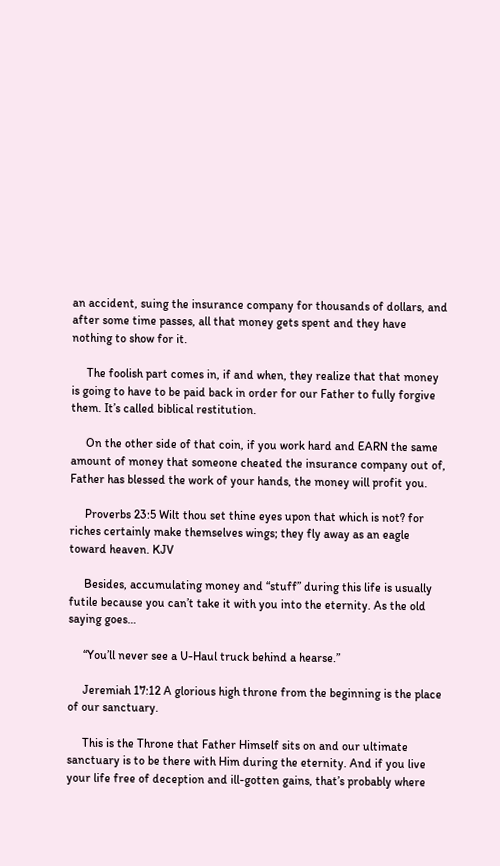an accident, suing the insurance company for thousands of dollars, and after some time passes, all that money gets spent and they have nothing to show for it.

     The foolish part comes in, if and when, they realize that that money is going to have to be paid back in order for our Father to fully forgive them. It’s called biblical restitution.

     On the other side of that coin, if you work hard and EARN the same amount of money that someone cheated the insurance company out of, Father has blessed the work of your hands, the money will profit you.

     Proverbs 23:5 Wilt thou set thine eyes upon that which is not? for riches certainly make themselves wings; they fly away as an eagle toward heaven. KJV

     Besides, accumulating money and “stuff” during this life is usually futile because you can’t take it with you into the eternity. As the old saying goes…

     “You’ll never see a U-Haul truck behind a hearse.”

     Jeremiah 17:12 A glorious high throne from the beginning is the place of our sanctuary.

     This is the Throne that Father Himself sits on and our ultimate sanctuary is to be there with Him during the eternity. And if you live your life free of deception and ill-gotten gains, that’s probably where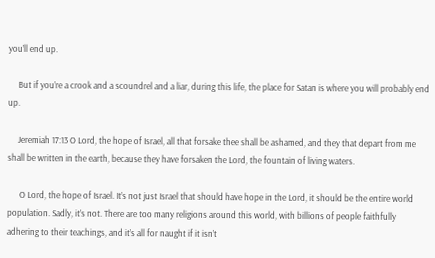you’ll end up.

     But if you’re a crook and a scoundrel and a liar, during this life, the place for Satan is where you will probably end up.

     Jeremiah 17:13 O Lord, the hope of Israel, all that forsake thee shall be ashamed, and they that depart from me shall be written in the earth, because they have forsaken the Lord, the fountain of living waters.

      O Lord, the hope of Israel. It’s not just Israel that should have hope in the Lord, it should be the entire world population. Sadly, it’s not. There are too many religions around this world, with billions of people faithfully adhering to their teachings, and it’s all for naught if it isn’t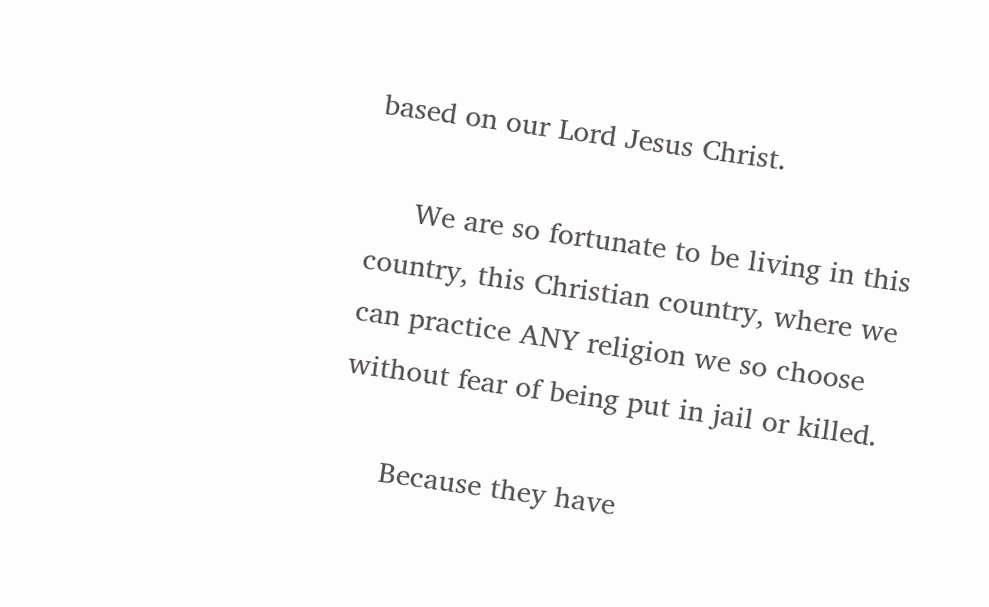based on our Lord Jesus Christ.

     We are so fortunate to be living in this country, this Christian country, where we can practice ANY religion we so choose without fear of being put in jail or killed.

     Because they have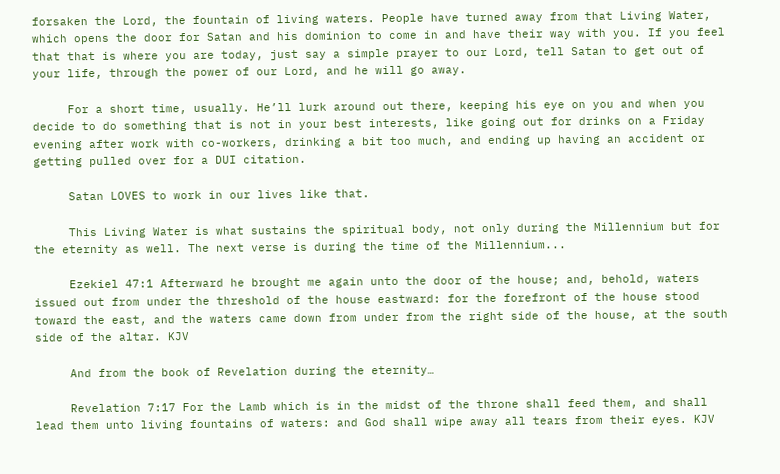forsaken the Lord, the fountain of living waters. People have turned away from that Living Water, which opens the door for Satan and his dominion to come in and have their way with you. If you feel that that is where you are today, just say a simple prayer to our Lord, tell Satan to get out of your life, through the power of our Lord, and he will go away.

     For a short time, usually. He’ll lurk around out there, keeping his eye on you and when you decide to do something that is not in your best interests, like going out for drinks on a Friday evening after work with co-workers, drinking a bit too much, and ending up having an accident or getting pulled over for a DUI citation.

     Satan LOVES to work in our lives like that.

     This Living Water is what sustains the spiritual body, not only during the Millennium but for the eternity as well. The next verse is during the time of the Millennium...

     Ezekiel 47:1 Afterward he brought me again unto the door of the house; and, behold, waters issued out from under the threshold of the house eastward: for the forefront of the house stood toward the east, and the waters came down from under from the right side of the house, at the south side of the altar. KJV

     And from the book of Revelation during the eternity…

     Revelation 7:17 For the Lamb which is in the midst of the throne shall feed them, and shall lead them unto living fountains of waters: and God shall wipe away all tears from their eyes. KJV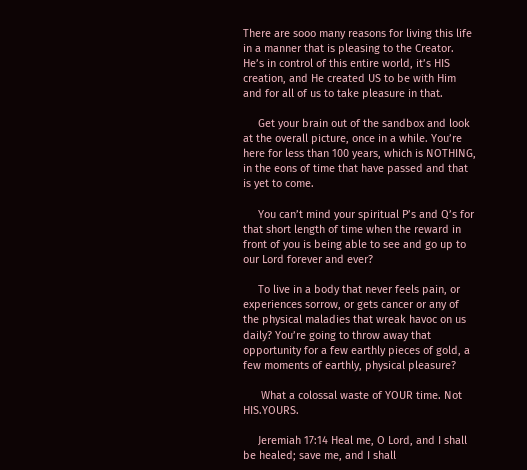There are sooo many reasons for living this life in a manner that is pleasing to the Creator. He’s in control of this entire world, it’s HIS creation, and He created US to be with Him and for all of us to take pleasure in that.

     Get your brain out of the sandbox and look at the overall picture, once in a while. You’re here for less than 100 years, which is NOTHING, in the eons of time that have passed and that is yet to come.

     You can’t mind your spiritual P’s and Q’s for that short length of time when the reward in front of you is being able to see and go up to our Lord forever and ever?

     To live in a body that never feels pain, or experiences sorrow, or gets cancer or any of the physical maladies that wreak havoc on us daily? You’re going to throw away that opportunity for a few earthly pieces of gold, a few moments of earthly, physical pleasure?

      What a colossal waste of YOUR time. Not HIS.YOURS.

     Jeremiah 17:14 Heal me, O Lord, and I shall be healed; save me, and I shall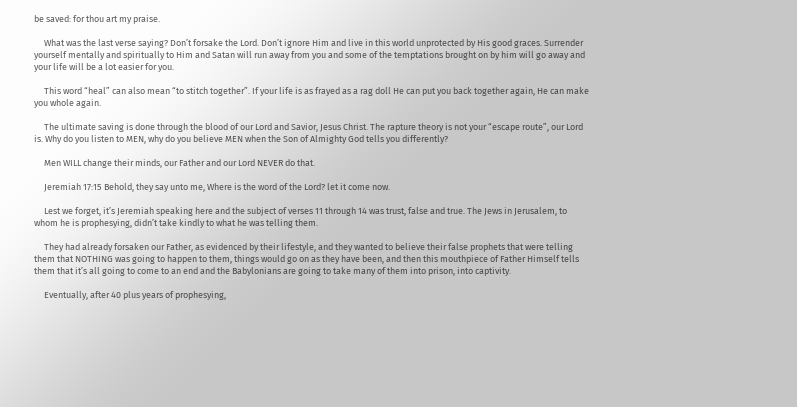be saved: for thou art my praise.

     What was the last verse saying? Don’t forsake the Lord. Don’t ignore Him and live in this world unprotected by His good graces. Surrender yourself mentally and spiritually to Him and Satan will run away from you and some of the temptations brought on by him will go away and your life will be a lot easier for you.

     This word “heal” can also mean “to stitch together”. If your life is as frayed as a rag doll He can put you back together again, He can make you whole again.

     The ultimate saving is done through the blood of our Lord and Savior, Jesus Christ. The rapture theory is not your “escape route”, our Lord is. Why do you listen to MEN, why do you believe MEN when the Son of Almighty God tells you differently?

     Men WILL change their minds, our Father and our Lord NEVER do that.

     Jeremiah 17:15 Behold, they say unto me, Where is the word of the Lord? let it come now.

     Lest we forget, it’s Jeremiah speaking here and the subject of verses 11 through 14 was trust, false and true. The Jews in Jerusalem, to whom he is prophesying, didn’t take kindly to what he was telling them.

     They had already forsaken our Father, as evidenced by their lifestyle, and they wanted to believe their false prophets that were telling them that NOTHING was going to happen to them, things would go on as they have been, and then this mouthpiece of Father Himself tells them that it’s all going to come to an end and the Babylonians are going to take many of them into prison, into captivity.

     Eventually, after 40 plus years of prophesying,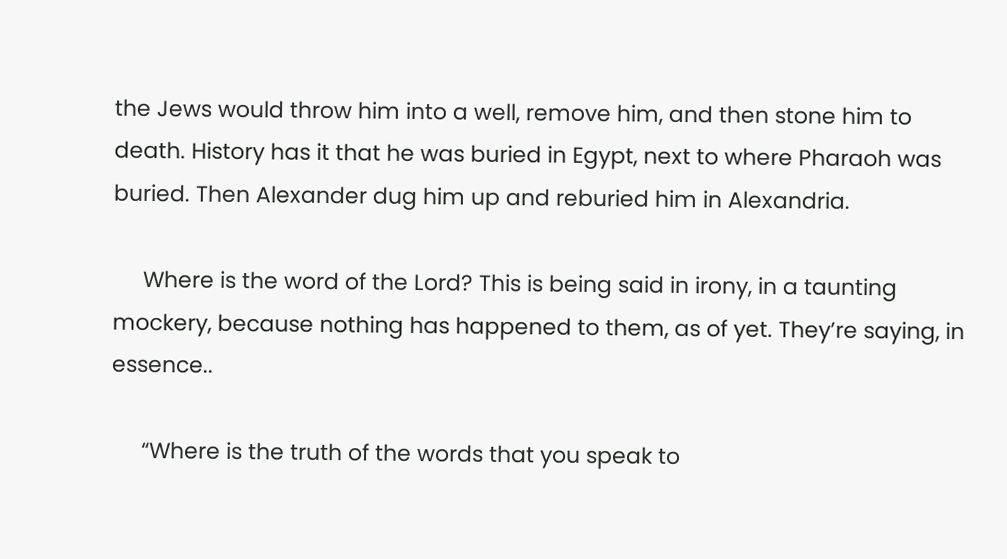the Jews would throw him into a well, remove him, and then stone him to death. History has it that he was buried in Egypt, next to where Pharaoh was buried. Then Alexander dug him up and reburied him in Alexandria.

     Where is the word of the Lord? This is being said in irony, in a taunting mockery, because nothing has happened to them, as of yet. They’re saying, in essence..

     “Where is the truth of the words that you speak to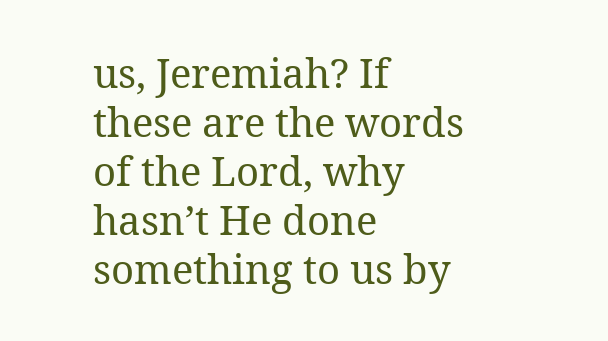us, Jeremiah? If these are the words of the Lord, why hasn’t He done something to us by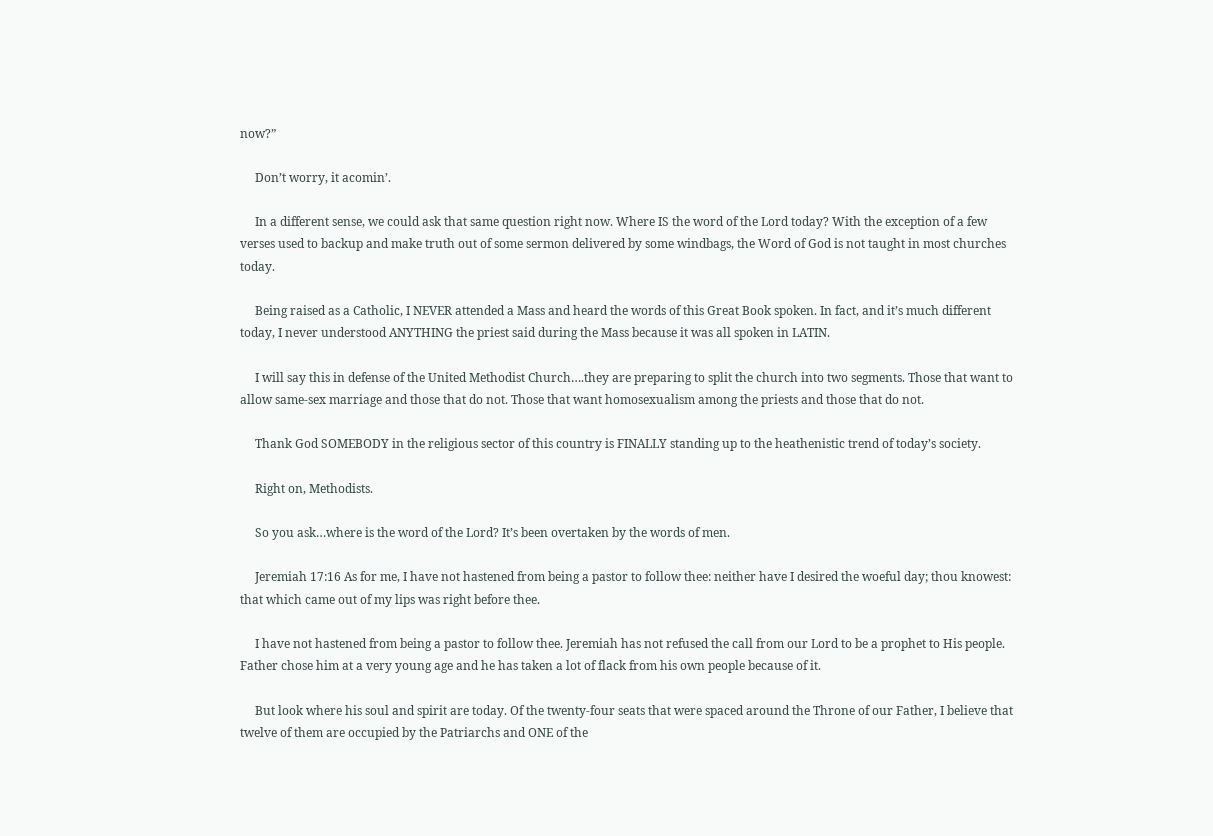now?”

     Don’t worry, it acomin’.

     In a different sense, we could ask that same question right now. Where IS the word of the Lord today? With the exception of a few verses used to backup and make truth out of some sermon delivered by some windbags, the Word of God is not taught in most churches today.

     Being raised as a Catholic, I NEVER attended a Mass and heard the words of this Great Book spoken. In fact, and it’s much different today, I never understood ANYTHING the priest said during the Mass because it was all spoken in LATIN.

     I will say this in defense of the United Methodist Church….they are preparing to split the church into two segments. Those that want to allow same-sex marriage and those that do not. Those that want homosexualism among the priests and those that do not.

     Thank God SOMEBODY in the religious sector of this country is FINALLY standing up to the heathenistic trend of today’s society.

     Right on, Methodists.

     So you ask…where is the word of the Lord? It’s been overtaken by the words of men.

     Jeremiah 17:16 As for me, I have not hastened from being a pastor to follow thee: neither have I desired the woeful day; thou knowest: that which came out of my lips was right before thee.

     I have not hastened from being a pastor to follow thee. Jeremiah has not refused the call from our Lord to be a prophet to His people. Father chose him at a very young age and he has taken a lot of flack from his own people because of it.

     But look where his soul and spirit are today. Of the twenty-four seats that were spaced around the Throne of our Father, I believe that twelve of them are occupied by the Patriarchs and ONE of the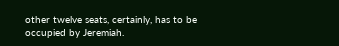other twelve seats, certainly, has to be occupied by Jeremiah.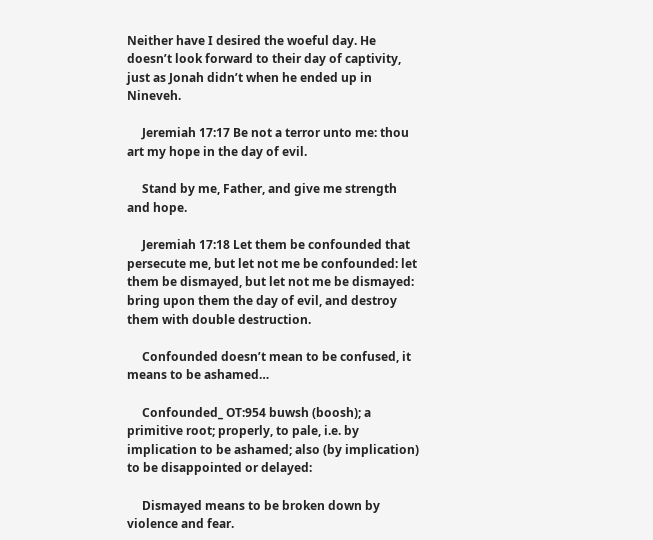Neither have I desired the woeful day. He doesn’t look forward to their day of captivity, just as Jonah didn’t when he ended up in Nineveh.

     Jeremiah 17:17 Be not a terror unto me: thou art my hope in the day of evil.

     Stand by me, Father, and give me strength and hope.

     Jeremiah 17:18 Let them be confounded that persecute me, but let not me be confounded: let them be dismayed, but let not me be dismayed: bring upon them the day of evil, and destroy them with double destruction.

     Confounded doesn’t mean to be confused, it means to be ashamed…

     Confounded_ OT:954 buwsh (boosh); a primitive root; properly, to pale, i.e. by implication to be ashamed; also (by implication) to be disappointed or delayed:

     Dismayed means to be broken down by violence and fear.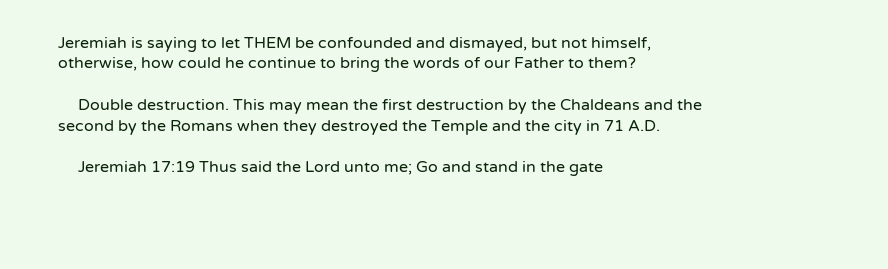Jeremiah is saying to let THEM be confounded and dismayed, but not himself, otherwise, how could he continue to bring the words of our Father to them?

     Double destruction. This may mean the first destruction by the Chaldeans and the second by the Romans when they destroyed the Temple and the city in 71 A.D.

     Jeremiah 17:19 Thus said the Lord unto me; Go and stand in the gate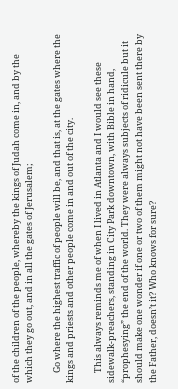of the children of the people, whereby the kings of Judah come in, and by the which they go out, and in all the gates of Jerusalem;

     Go where the highest traffic of people will be, and that is, at the gates where the kings and priests and other people come in and out of the city.

     This always reminds me of when I lived in Atlanta and I would see these sidewalk-preachers, standing in City Park downtown, with Bible in hand, “prophesying” the end of the world. They were always subjects of ridicule but it should make one wonder if one or two of them might not have been sent there by the Father, doesn’t it? Who knows for sure?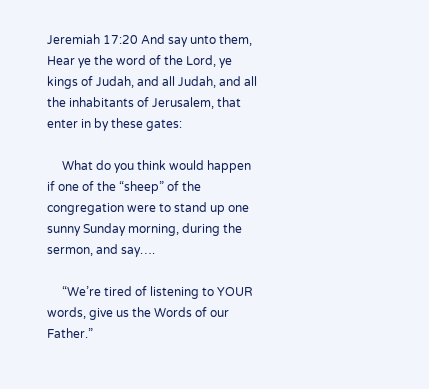Jeremiah 17:20 And say unto them, Hear ye the word of the Lord, ye kings of Judah, and all Judah, and all the inhabitants of Jerusalem, that enter in by these gates:

     What do you think would happen if one of the “sheep” of the congregation were to stand up one sunny Sunday morning, during the sermon, and say….

     “We’re tired of listening to YOUR words, give us the Words of our Father.”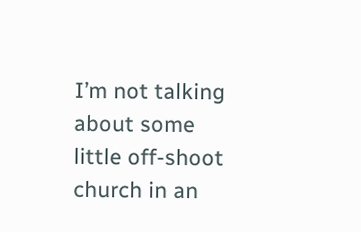I’m not talking about some little off-shoot church in an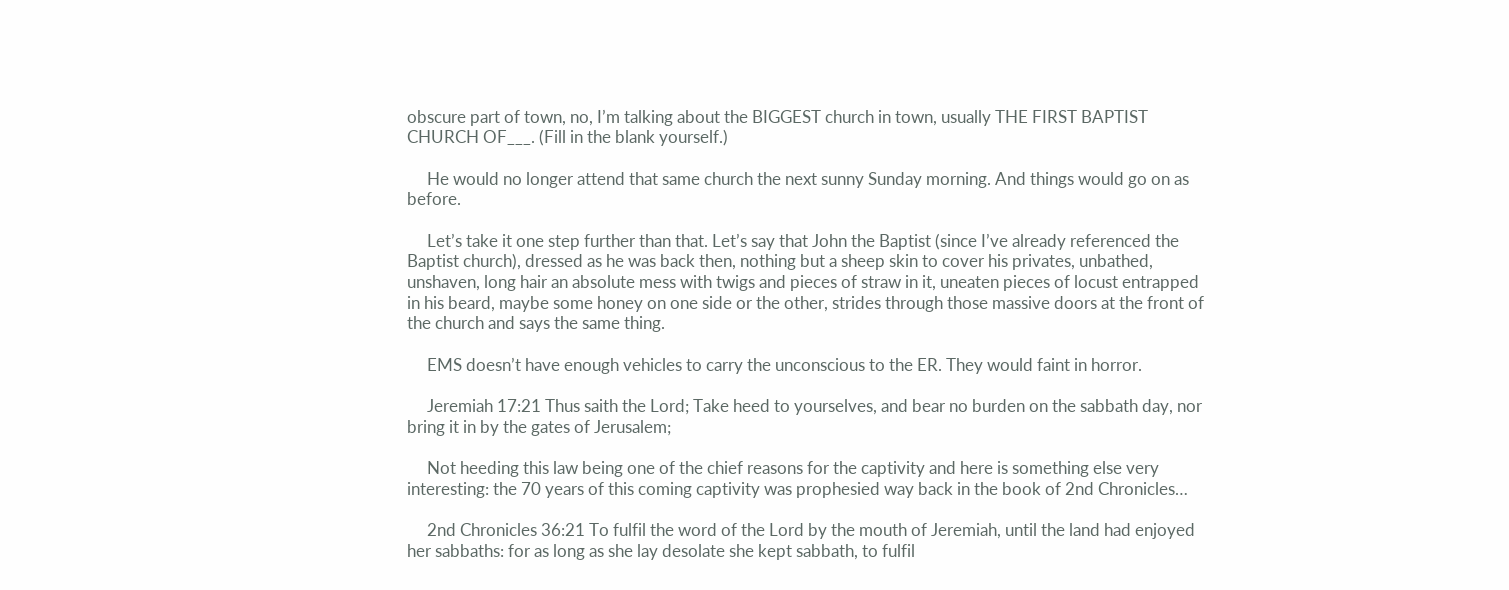obscure part of town, no, I’m talking about the BIGGEST church in town, usually THE FIRST BAPTIST CHURCH OF___. (Fill in the blank yourself.)

     He would no longer attend that same church the next sunny Sunday morning. And things would go on as before.

     Let’s take it one step further than that. Let’s say that John the Baptist (since I’ve already referenced the Baptist church), dressed as he was back then, nothing but a sheep skin to cover his privates, unbathed, unshaven, long hair an absolute mess with twigs and pieces of straw in it, uneaten pieces of locust entrapped in his beard, maybe some honey on one side or the other, strides through those massive doors at the front of the church and says the same thing.

     EMS doesn’t have enough vehicles to carry the unconscious to the ER. They would faint in horror.

     Jeremiah 17:21 Thus saith the Lord; Take heed to yourselves, and bear no burden on the sabbath day, nor bring it in by the gates of Jerusalem;

     Not heeding this law being one of the chief reasons for the captivity and here is something else very interesting: the 70 years of this coming captivity was prophesied way back in the book of 2nd Chronicles…

     2nd Chronicles 36:21 To fulfil the word of the Lord by the mouth of Jeremiah, until the land had enjoyed her sabbaths: for as long as she lay desolate she kept sabbath, to fulfil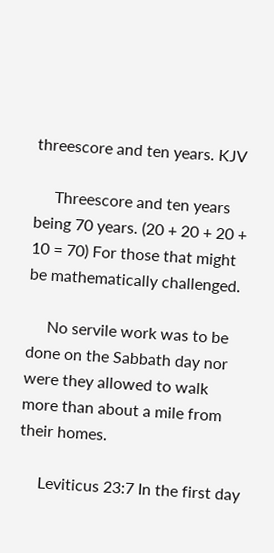threescore and ten years. KJV

     Threescore and ten years being 70 years. (20 + 20 + 20 + 10 = 70) For those that might be mathematically challenged.

     No servile work was to be done on the Sabbath day nor were they allowed to walk more than about a mile from their homes.

     Leviticus 23:7 In the first day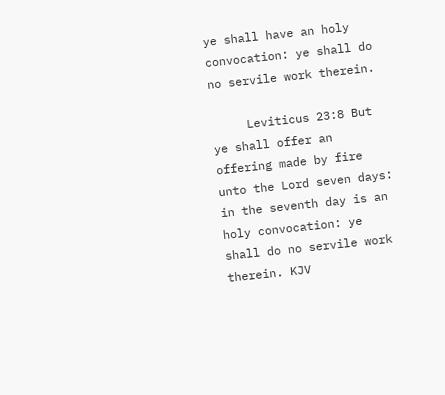ye shall have an holy convocation: ye shall do no servile work therein.

     Leviticus 23:8 But ye shall offer an offering made by fire unto the Lord seven days: in the seventh day is an holy convocation: ye shall do no servile work therein. KJV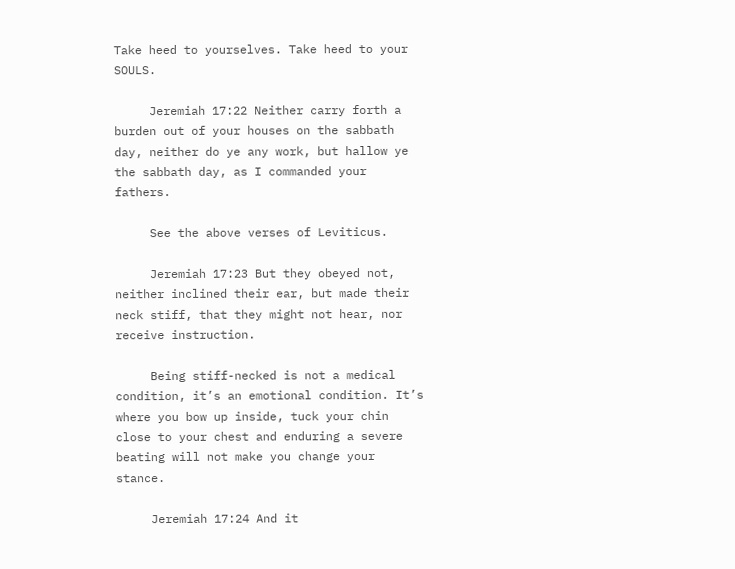Take heed to yourselves. Take heed to your SOULS.

     Jeremiah 17:22 Neither carry forth a burden out of your houses on the sabbath day, neither do ye any work, but hallow ye the sabbath day, as I commanded your fathers.

     See the above verses of Leviticus.

     Jeremiah 17:23 But they obeyed not, neither inclined their ear, but made their neck stiff, that they might not hear, nor receive instruction.

     Being stiff-necked is not a medical condition, it’s an emotional condition. It’s where you bow up inside, tuck your chin close to your chest and enduring a severe beating will not make you change your stance.

     Jeremiah 17:24 And it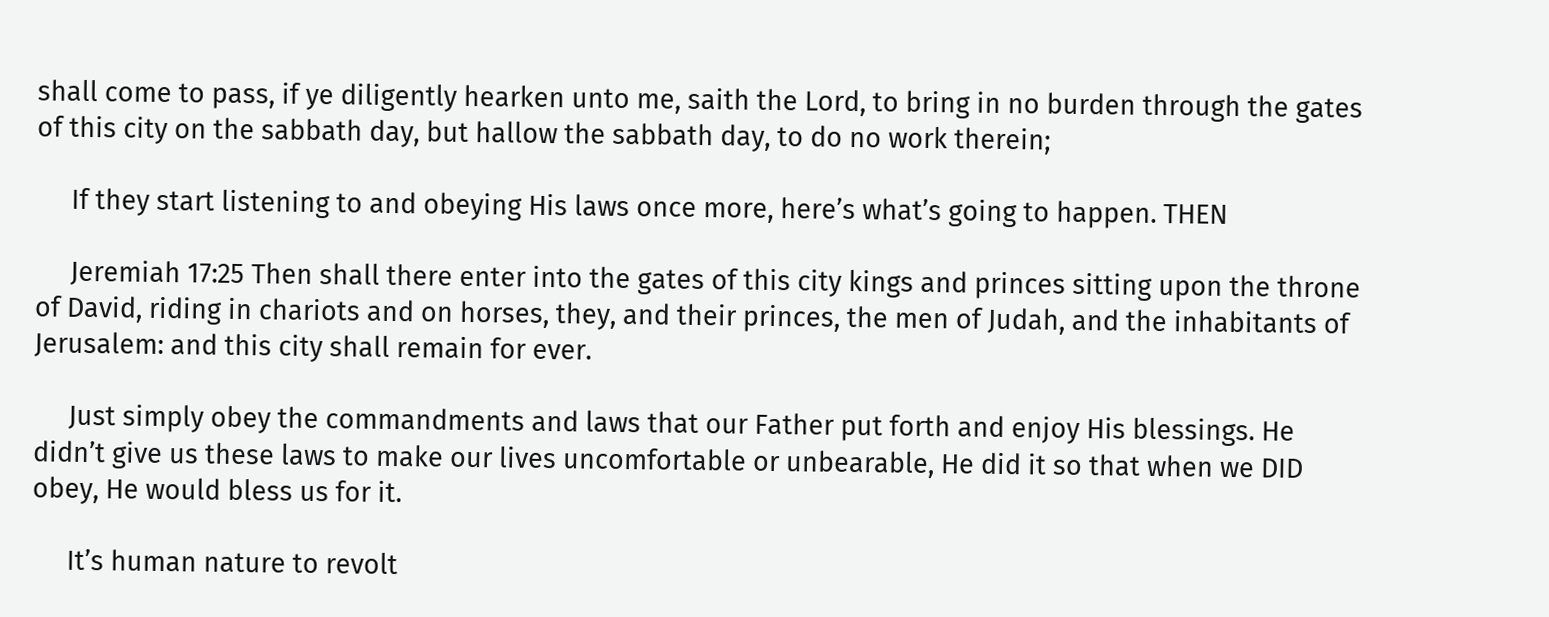shall come to pass, if ye diligently hearken unto me, saith the Lord, to bring in no burden through the gates of this city on the sabbath day, but hallow the sabbath day, to do no work therein;

     If they start listening to and obeying His laws once more, here’s what’s going to happen. THEN

     Jeremiah 17:25 Then shall there enter into the gates of this city kings and princes sitting upon the throne of David, riding in chariots and on horses, they, and their princes, the men of Judah, and the inhabitants of Jerusalem: and this city shall remain for ever.

     Just simply obey the commandments and laws that our Father put forth and enjoy His blessings. He didn’t give us these laws to make our lives uncomfortable or unbearable, He did it so that when we DID obey, He would bless us for it.

     It’s human nature to revolt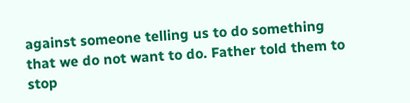against someone telling us to do something that we do not want to do. Father told them to stop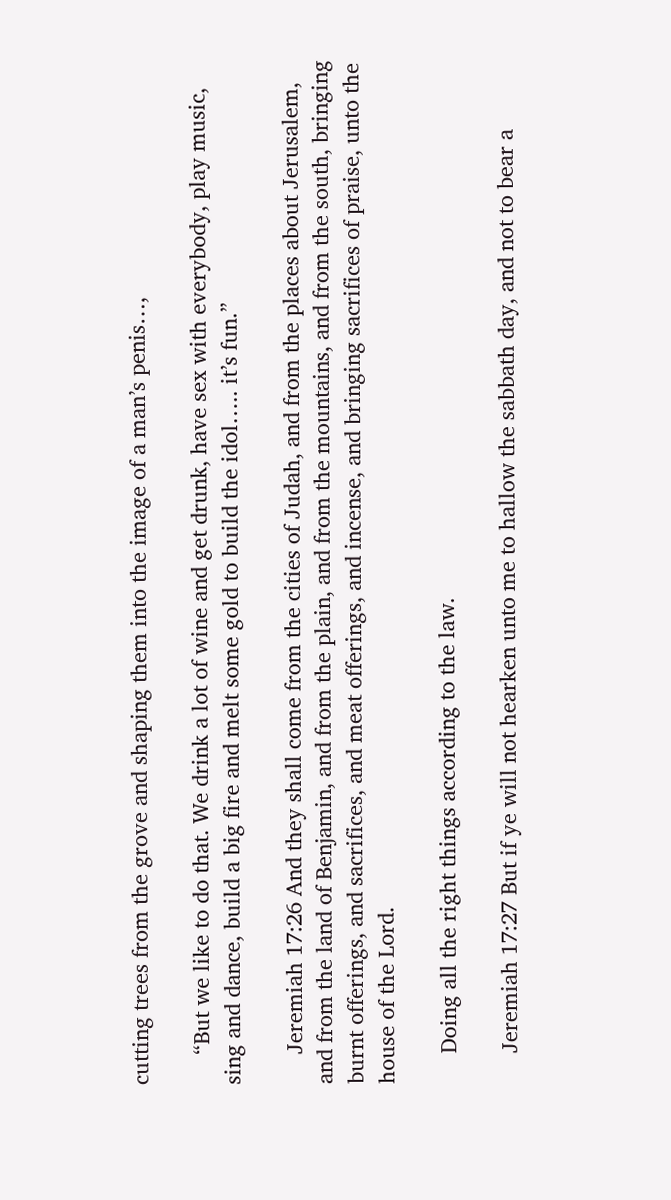cutting trees from the grove and shaping them into the image of a man’s penis…,

     “But we like to do that. We drink a lot of wine and get drunk, have sex with everybody, play music, sing and dance, build a big fire and melt some gold to build the idol….. it’s fun.”

     Jeremiah 17:26 And they shall come from the cities of Judah, and from the places about Jerusalem, and from the land of Benjamin, and from the plain, and from the mountains, and from the south, bringing burnt offerings, and sacrifices, and meat offerings, and incense, and bringing sacrifices of praise, unto the house of the Lord.

     Doing all the right things according to the law.

     Jeremiah 17:27 But if ye will not hearken unto me to hallow the sabbath day, and not to bear a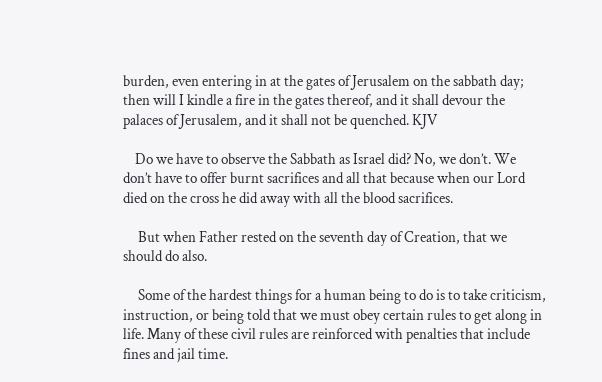burden, even entering in at the gates of Jerusalem on the sabbath day; then will I kindle a fire in the gates thereof, and it shall devour the palaces of Jerusalem, and it shall not be quenched. KJV

    Do we have to observe the Sabbath as Israel did? No, we don’t. We don’t have to offer burnt sacrifices and all that because when our Lord died on the cross he did away with all the blood sacrifices.

     But when Father rested on the seventh day of Creation, that we should do also.

     Some of the hardest things for a human being to do is to take criticism, instruction, or being told that we must obey certain rules to get along in life. Many of these civil rules are reinforced with penalties that include fines and jail time.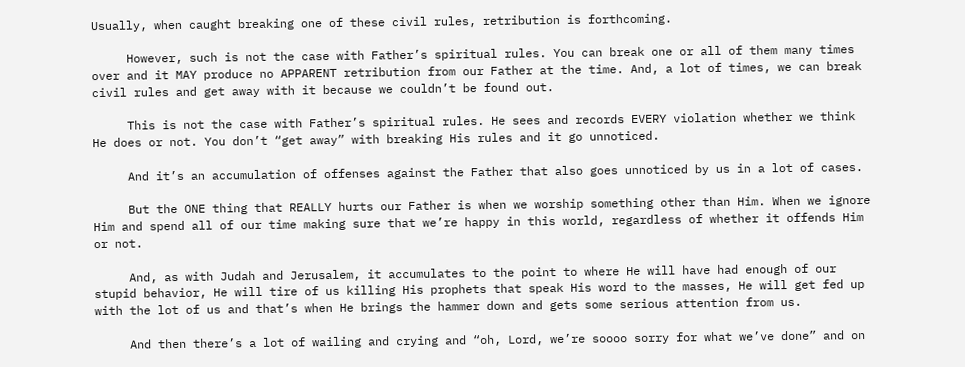Usually, when caught breaking one of these civil rules, retribution is forthcoming.

     However, such is not the case with Father’s spiritual rules. You can break one or all of them many times over and it MAY produce no APPARENT retribution from our Father at the time. And, a lot of times, we can break civil rules and get away with it because we couldn’t be found out.

     This is not the case with Father’s spiritual rules. He sees and records EVERY violation whether we think He does or not. You don’t “get away” with breaking His rules and it go unnoticed.

     And it’s an accumulation of offenses against the Father that also goes unnoticed by us in a lot of cases.

     But the ONE thing that REALLY hurts our Father is when we worship something other than Him. When we ignore Him and spend all of our time making sure that we’re happy in this world, regardless of whether it offends Him or not.

     And, as with Judah and Jerusalem, it accumulates to the point to where He will have had enough of our stupid behavior, He will tire of us killing His prophets that speak His word to the masses, He will get fed up with the lot of us and that’s when He brings the hammer down and gets some serious attention from us.

     And then there’s a lot of wailing and crying and “oh, Lord, we’re soooo sorry for what we’ve done” and on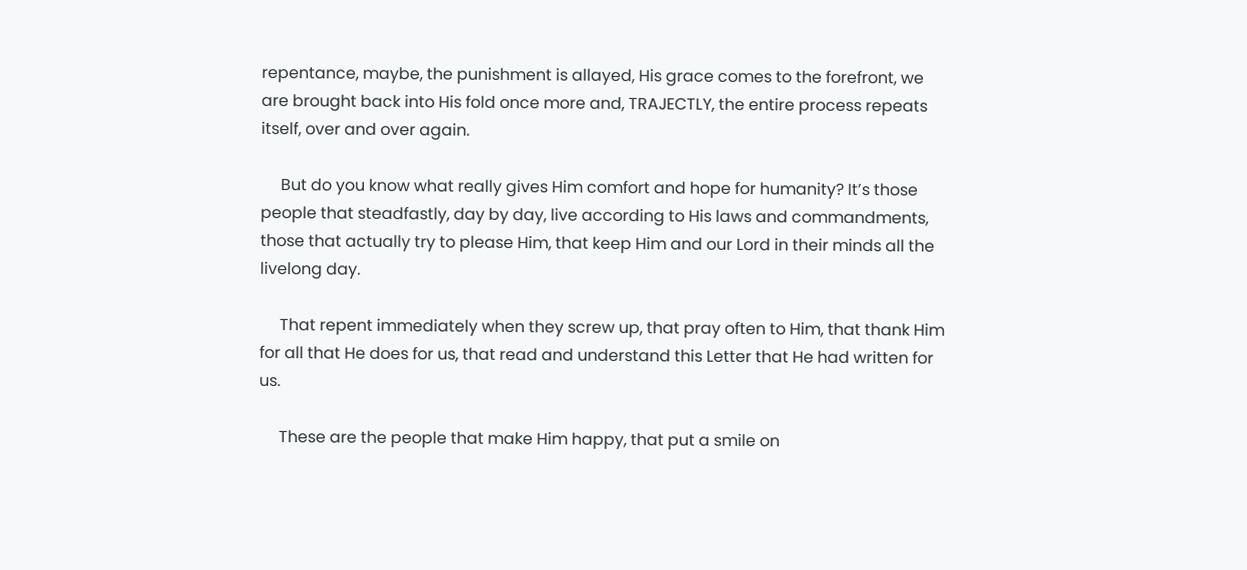repentance, maybe, the punishment is allayed, His grace comes to the forefront, we are brought back into His fold once more and, TRAJECTLY, the entire process repeats itself, over and over again.

     But do you know what really gives Him comfort and hope for humanity? It’s those people that steadfastly, day by day, live according to His laws and commandments, those that actually try to please Him, that keep Him and our Lord in their minds all the livelong day.

     That repent immediately when they screw up, that pray often to Him, that thank Him for all that He does for us, that read and understand this Letter that He had written for us.

     These are the people that make Him happy, that put a smile on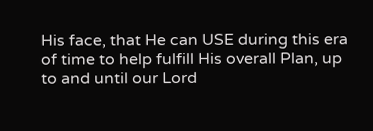His face, that He can USE during this era of time to help fulfill His overall Plan, up to and until our Lord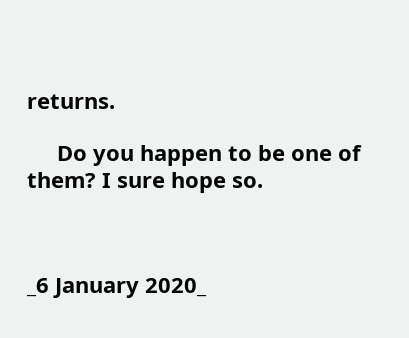returns.

     Do you happen to be one of them? I sure hope so.



_6 January 2020_